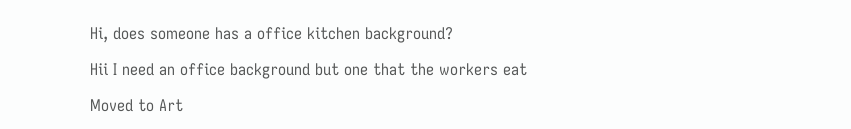Hi, does someone has a office kitchen background?

Hii I need an office background but one that the workers eat

Moved to Art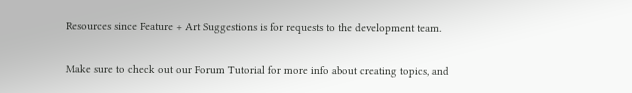Resources since Feature + Art Suggestions is for requests to the development team.

Make sure to check out our Forum Tutorial for more info about creating topics, and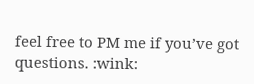feel free to PM me if you’ve got questions. :wink: